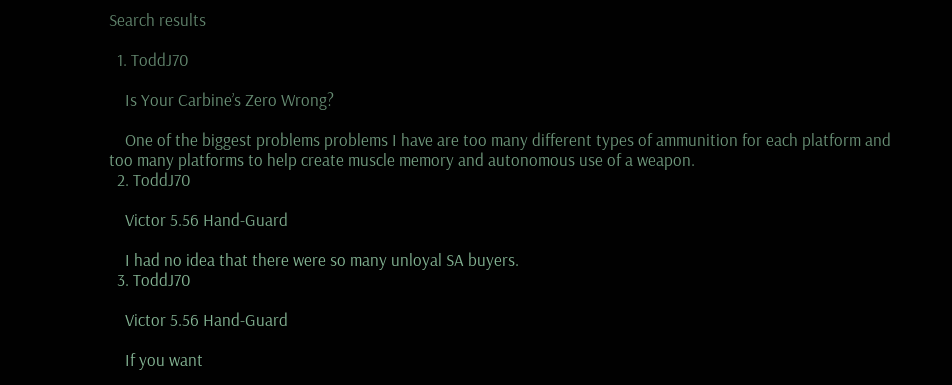Search results

  1. ToddJ70

    Is Your Carbine’s Zero Wrong?

    One of the biggest problems problems I have are too many different types of ammunition for each platform and too many platforms to help create muscle memory and autonomous use of a weapon.
  2. ToddJ70

    Victor 5.56 Hand-Guard

    I had no idea that there were so many unloyal SA buyers.
  3. ToddJ70

    Victor 5.56 Hand-Guard

    If you want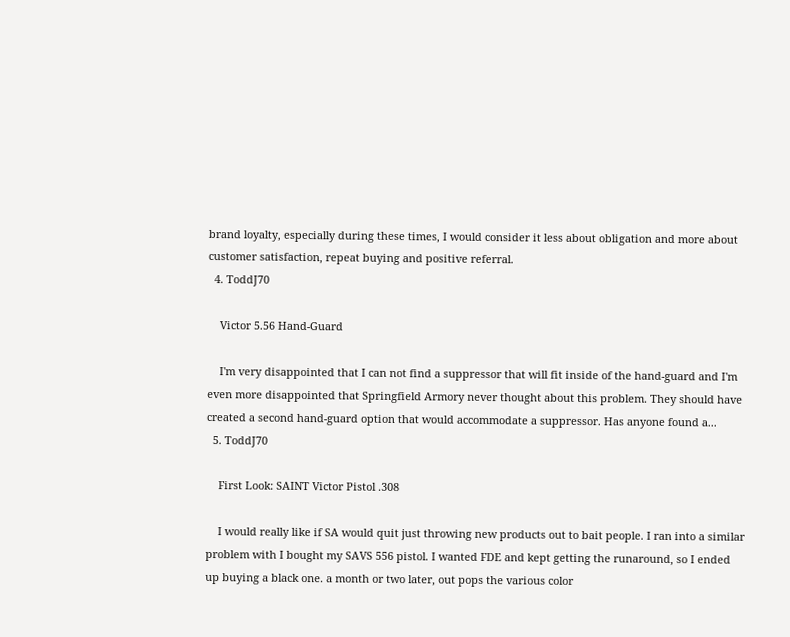brand loyalty, especially during these times, I would consider it less about obligation and more about customer satisfaction, repeat buying and positive referral.
  4. ToddJ70

    Victor 5.56 Hand-Guard

    I'm very disappointed that I can not find a suppressor that will fit inside of the hand-guard and I'm even more disappointed that Springfield Armory never thought about this problem. They should have created a second hand-guard option that would accommodate a suppressor. Has anyone found a...
  5. ToddJ70

    First Look: SAINT Victor Pistol .308

    I would really like if SA would quit just throwing new products out to bait people. I ran into a similar problem with I bought my SAVS 556 pistol. I wanted FDE and kept getting the runaround, so I ended up buying a black one. a month or two later, out pops the various color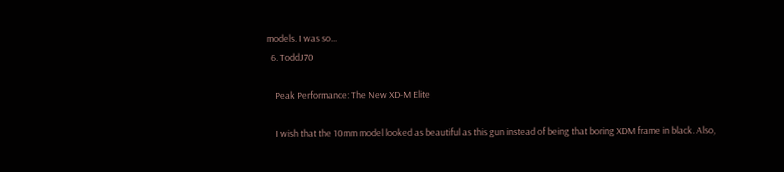models. I was so...
  6. ToddJ70

    Peak Performance: The New XD-M Elite

    I wish that the 10mm model looked as beautiful as this gun instead of being that boring XDM frame in black. Also,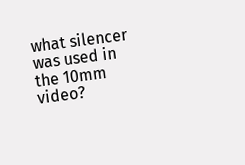what silencer was used in the 10mm video?